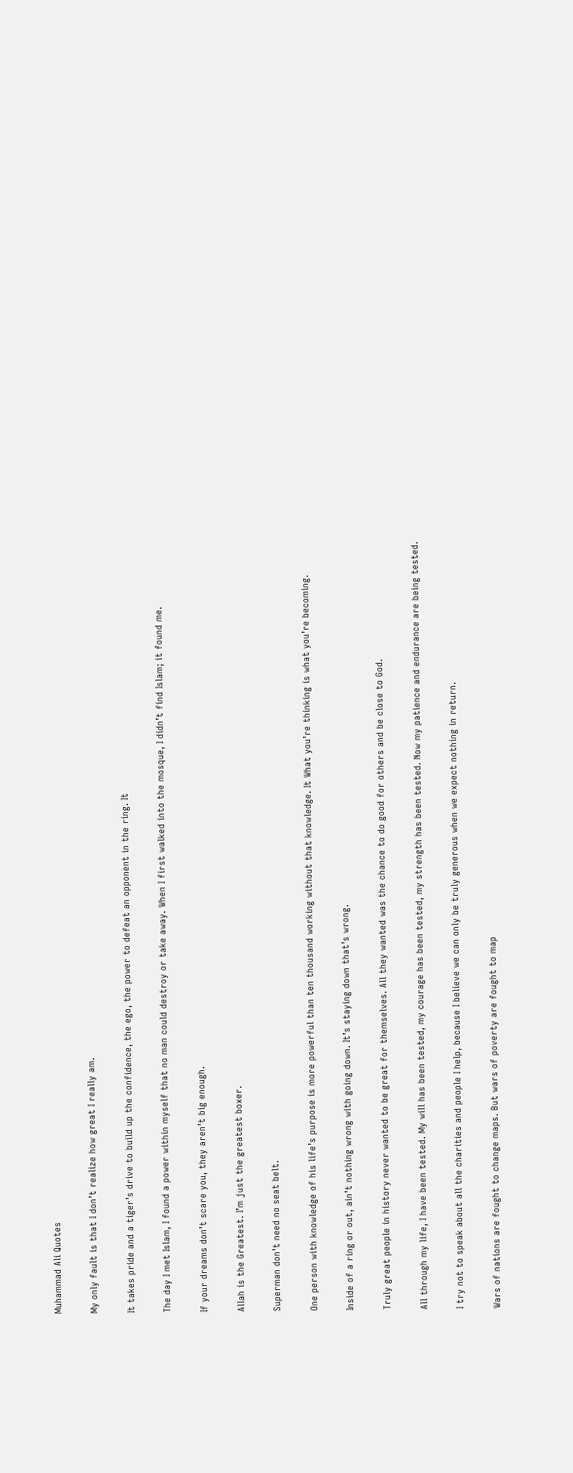Muhammad Ali Quotes

My only fault is that I don’t realize how great I really am.

It takes pride and a tiger’s drive to build up the confidence, the ego, the power to defeat an opponent in the ring. It

The day I met Islam, I found a power within myself that no man could destroy or take away. When I first walked into the mosque, I didn’t find Islam; it found me.

If your dreams don’t scare you, they aren’t big enough.

Allah is the Greatest. I’m just the greatest boxer.

Superman don’t need no seat belt.

One person with knowledge of his life’s purpose is more powerful than ten thousand working without that knowledge. It What you’re thinking is what you’re becoming.

Inside of a ring or out, ain’t nothing wrong with going down. It’s staying down that’s wrong.

Truly great people in history never wanted to be great for themselves. All they wanted was the chance to do good for others and be close to God.

All through my life, I have been tested. My will has been tested, my courage has been tested, my strength has been tested. Now my patience and endurance are being tested.

I try not to speak about all the charities and people I help, because I believe we can only be truly generous when we expect nothing in return.

Wars of nations are fought to change maps. But wars of poverty are fought to map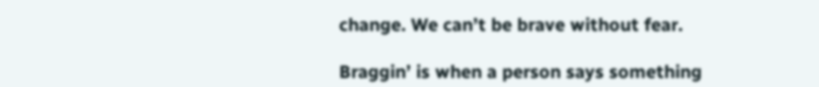change. We can’t be brave without fear.

Braggin’ is when a person says something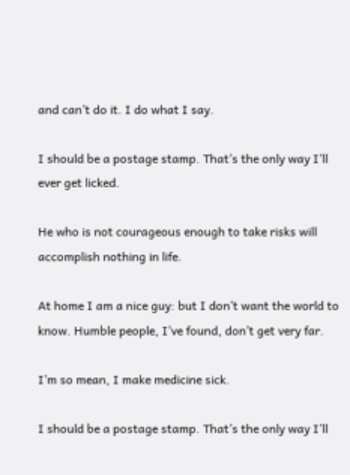and can’t do it. I do what I say.

I should be a postage stamp. That’s the only way I’ll ever get licked.

He who is not courageous enough to take risks will accomplish nothing in life.

At home I am a nice guy: but I don’t want the world to know. Humble people, I’ve found, don’t get very far.

I’m so mean, I make medicine sick.

I should be a postage stamp. That’s the only way I’ll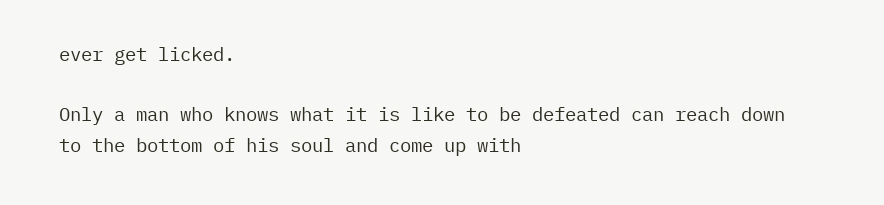ever get licked.

Only a man who knows what it is like to be defeated can reach down to the bottom of his soul and come up with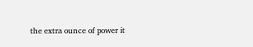the extra ounce of power it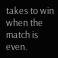takes to win when the match is even.